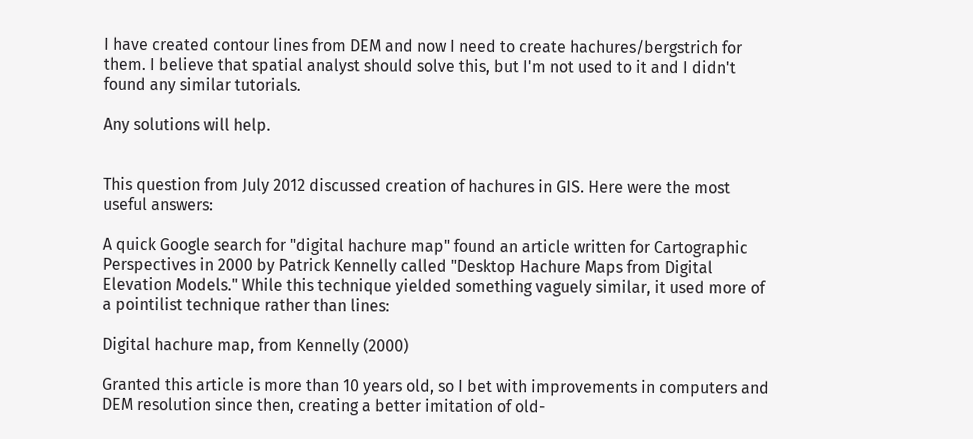I have created contour lines from DEM and now I need to create hachures/bergstrich for them. I believe that spatial analyst should solve this, but I'm not used to it and I didn't found any similar tutorials.

Any solutions will help.


This question from July 2012 discussed creation of hachures in GIS. Here were the most useful answers:

A quick Google search for "digital hachure map" found an article written for Cartographic Perspectives in 2000 by Patrick Kennelly called "Desktop Hachure Maps from Digital Elevation Models." While this technique yielded something vaguely similar, it used more of a pointilist technique rather than lines:

Digital hachure map, from Kennelly (2000)

Granted this article is more than 10 years old, so I bet with improvements in computers and DEM resolution since then, creating a better imitation of old-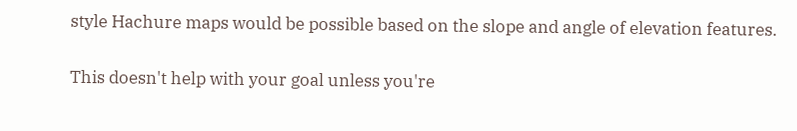style Hachure maps would be possible based on the slope and angle of elevation features.


This doesn't help with your goal unless you're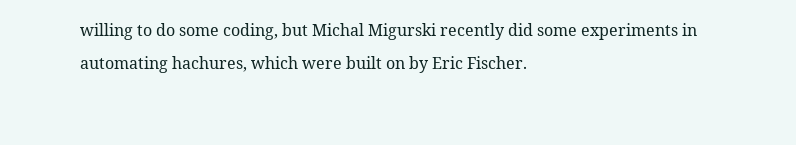willing to do some coding, but Michal Migurski recently did some experiments in automating hachures, which were built on by Eric Fischer.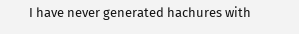I have never generated hachures with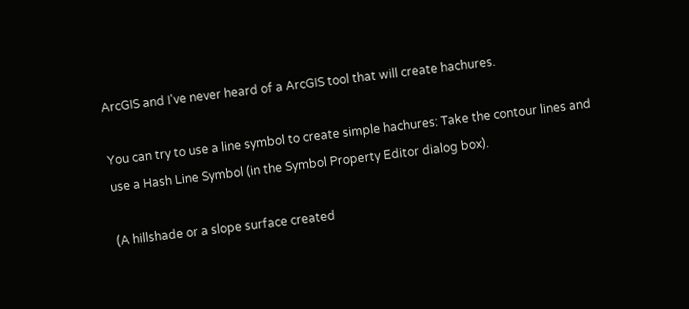ArcGIS and I've never heard of a ArcGIS tool that will create hachures.

You can try to use a line symbol to create simple hachures: Take the contour lines and use a Hash Line Symbol (in the Symbol Property Editor dialog box).

(A hillshade or a slope surface created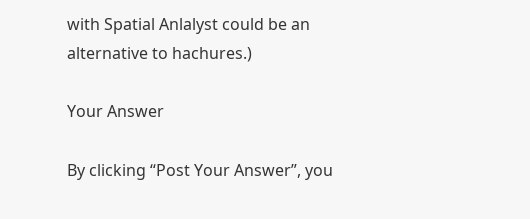with Spatial Anlalyst could be an alternative to hachures.)

Your Answer

By clicking “Post Your Answer”, you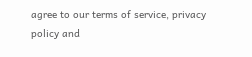agree to our terms of service, privacy policy and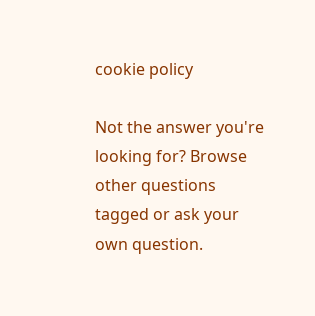cookie policy

Not the answer you're looking for? Browse other questions tagged or ask your own question.